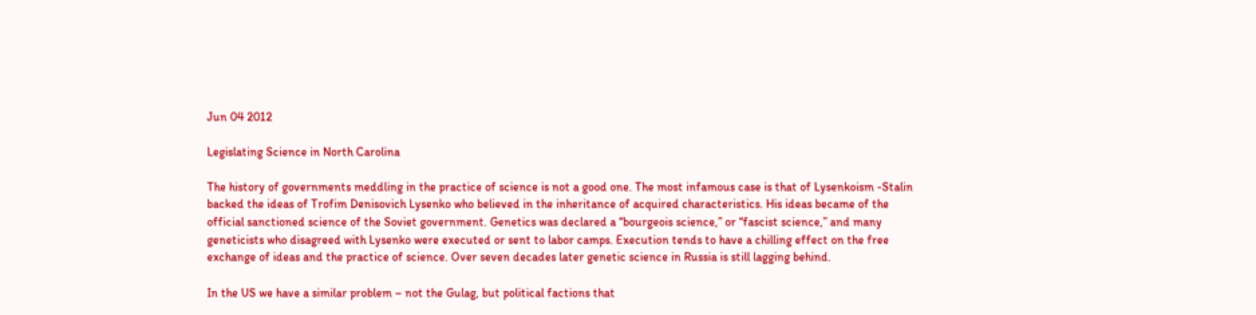Jun 04 2012

Legislating Science in North Carolina

The history of governments meddling in the practice of science is not a good one. The most infamous case is that of Lysenkoism -Stalin backed the ideas of Trofim Denisovich Lysenko who believed in the inheritance of acquired characteristics. His ideas became of the official sanctioned science of the Soviet government. Genetics was declared a “bourgeois science,” or “fascist science,” and many geneticists who disagreed with Lysenko were executed or sent to labor camps. Execution tends to have a chilling effect on the free exchange of ideas and the practice of science. Over seven decades later genetic science in Russia is still lagging behind.

In the US we have a similar problem – not the Gulag, but political factions that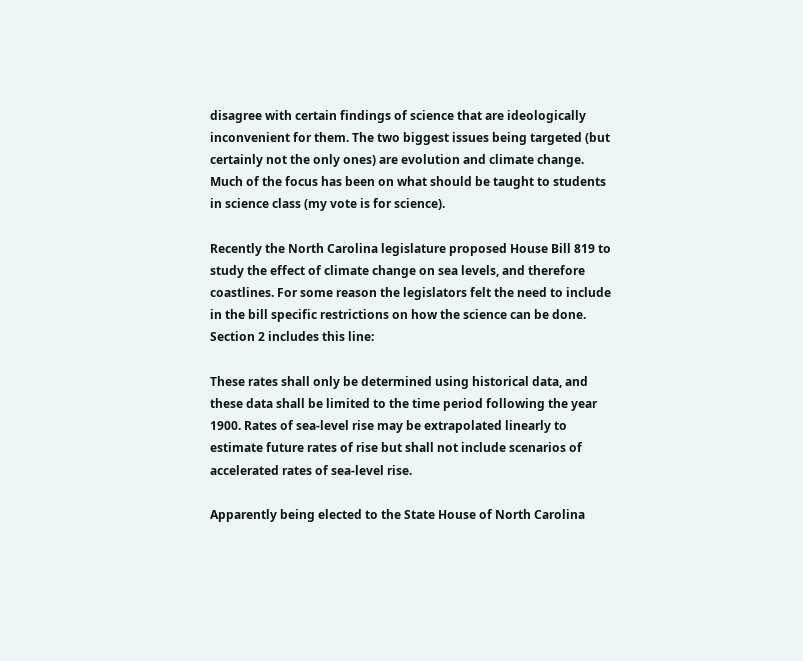disagree with certain findings of science that are ideologically inconvenient for them. The two biggest issues being targeted (but certainly not the only ones) are evolution and climate change. Much of the focus has been on what should be taught to students in science class (my vote is for science).

Recently the North Carolina legislature proposed House Bill 819 to study the effect of climate change on sea levels, and therefore coastlines. For some reason the legislators felt the need to include in the bill specific restrictions on how the science can be done. Section 2 includes this line:

These rates shall only be determined using historical data, and these data shall be limited to the time period following the year 1900. Rates of sea-level rise may be extrapolated linearly to estimate future rates of rise but shall not include scenarios of accelerated rates of sea-level rise.

Apparently being elected to the State House of North Carolina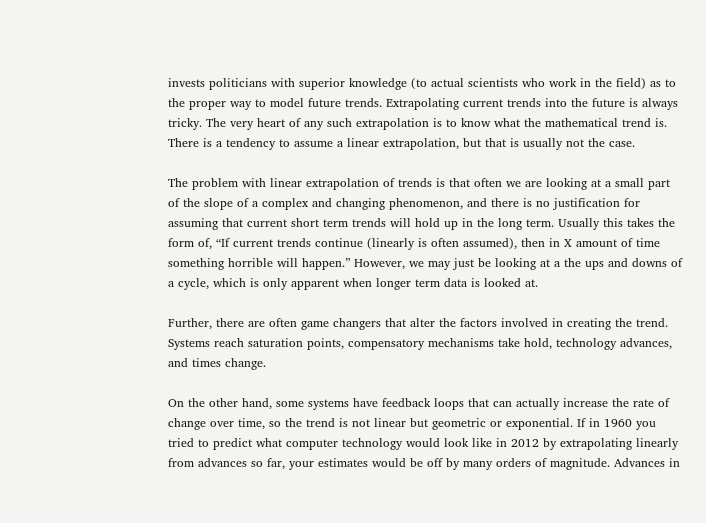invests politicians with superior knowledge (to actual scientists who work in the field) as to the proper way to model future trends. Extrapolating current trends into the future is always tricky. The very heart of any such extrapolation is to know what the mathematical trend is. There is a tendency to assume a linear extrapolation, but that is usually not the case.

The problem with linear extrapolation of trends is that often we are looking at a small part of the slope of a complex and changing phenomenon, and there is no justification for assuming that current short term trends will hold up in the long term. Usually this takes the form of, “If current trends continue (linearly is often assumed), then in X amount of time something horrible will happen.” However, we may just be looking at a the ups and downs of a cycle, which is only apparent when longer term data is looked at.

Further, there are often game changers that alter the factors involved in creating the trend. Systems reach saturation points, compensatory mechanisms take hold, technology advances, and times change.

On the other hand, some systems have feedback loops that can actually increase the rate of change over time, so the trend is not linear but geometric or exponential. If in 1960 you tried to predict what computer technology would look like in 2012 by extrapolating linearly from advances so far, your estimates would be off by many orders of magnitude. Advances in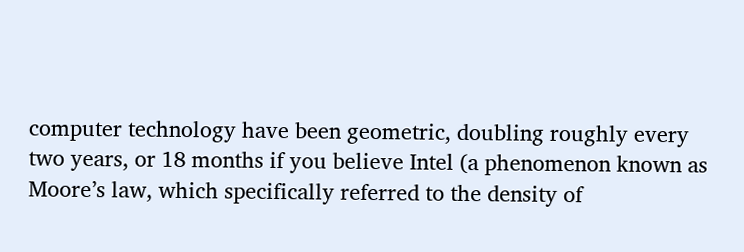computer technology have been geometric, doubling roughly every two years, or 18 months if you believe Intel (a phenomenon known as Moore’s law, which specifically referred to the density of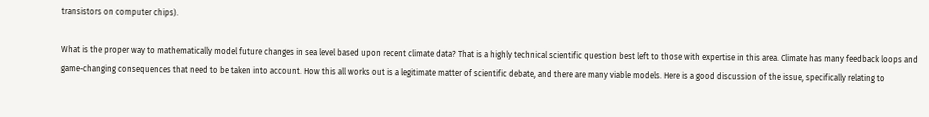transistors on computer chips).

What is the proper way to mathematically model future changes in sea level based upon recent climate data? That is a highly technical scientific question best left to those with expertise in this area. Climate has many feedback loops and game-changing consequences that need to be taken into account. How this all works out is a legitimate matter of scientific debate, and there are many viable models. Here is a good discussion of the issue, specifically relating to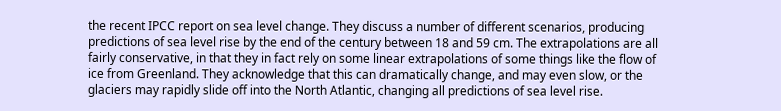the recent IPCC report on sea level change. They discuss a number of different scenarios, producing predictions of sea level rise by the end of the century between 18 and 59 cm. The extrapolations are all fairly conservative, in that they in fact rely on some linear extrapolations of some things like the flow of ice from Greenland. They acknowledge that this can dramatically change, and may even slow, or the glaciers may rapidly slide off into the North Atlantic, changing all predictions of sea level rise.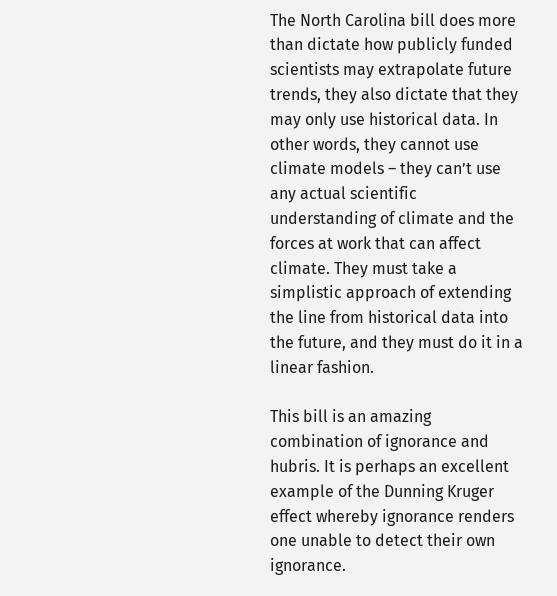The North Carolina bill does more than dictate how publicly funded scientists may extrapolate future trends, they also dictate that they may only use historical data. In other words, they cannot use climate models – they can’t use any actual scientific understanding of climate and the forces at work that can affect climate. They must take a simplistic approach of extending the line from historical data into the future, and they must do it in a linear fashion.

This bill is an amazing combination of ignorance and hubris. It is perhaps an excellent example of the Dunning Kruger effect whereby ignorance renders one unable to detect their own ignorance.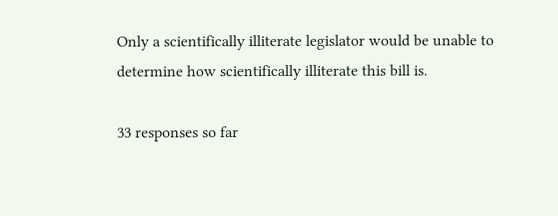Only a scientifically illiterate legislator would be unable to determine how scientifically illiterate this bill is.

33 responses so far